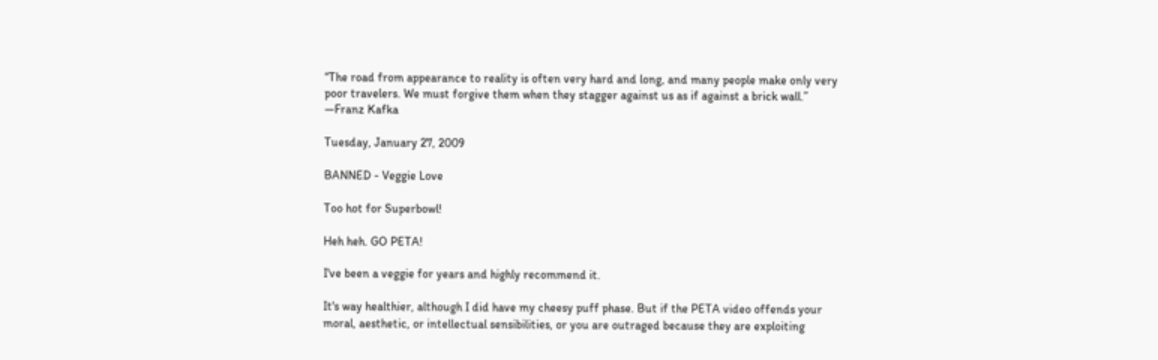“The road from appearance to reality is often very hard and long, and many people make only very poor travelers. We must forgive them when they stagger against us as if against a brick wall.” —Franz Kafka

Tuesday, January 27, 2009

BANNED - Veggie Love

Too hot for Superbowl!

Heh heh. GO PETA!

I've been a veggie for years and highly recommend it.

It's way healthier, although I did have my cheesy puff phase. But if the PETA video offends your moral, aesthetic, or intellectual sensibilities, or you are outraged because they are exploiting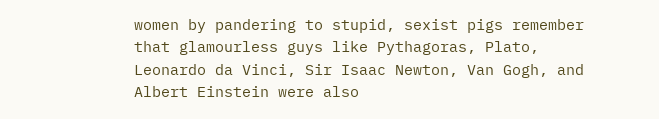women by pandering to stupid, sexist pigs remember that glamourless guys like Pythagoras, Plato, Leonardo da Vinci, Sir Isaac Newton, Van Gogh, and Albert Einstein were also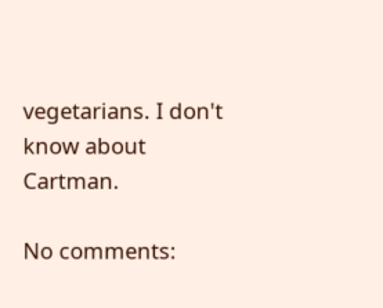vegetarians. I don't know about Cartman.

No comments: